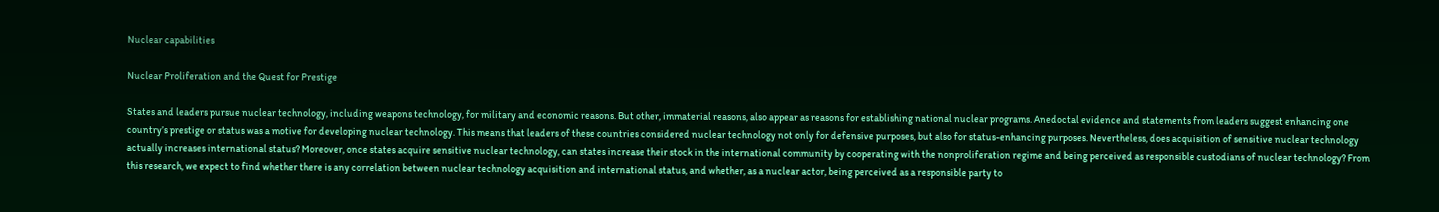Nuclear capabilities

Nuclear Proliferation and the Quest for Prestige

States and leaders pursue nuclear technology, including weapons technology, for military and economic reasons. But other, immaterial reasons, also appear as reasons for establishing national nuclear programs. Anedoctal evidence and statements from leaders suggest enhancing one country’s prestige or status was a motive for developing nuclear technology. This means that leaders of these countries considered nuclear technology not only for defensive purposes, but also for status-enhancing purposes. Nevertheless, does acquisition of sensitive nuclear technology actually increases international status? Moreover, once states acquire sensitive nuclear technology, can states increase their stock in the international community by cooperating with the nonproliferation regime and being perceived as responsible custodians of nuclear technology? From this research, we expect to find whether there is any correlation between nuclear technology acquisition and international status, and whether, as a nuclear actor, being perceived as a responsible party to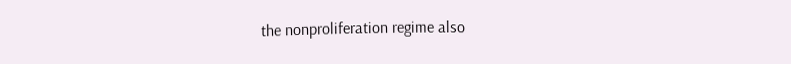the nonproliferation regime also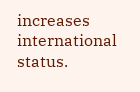increases international status.